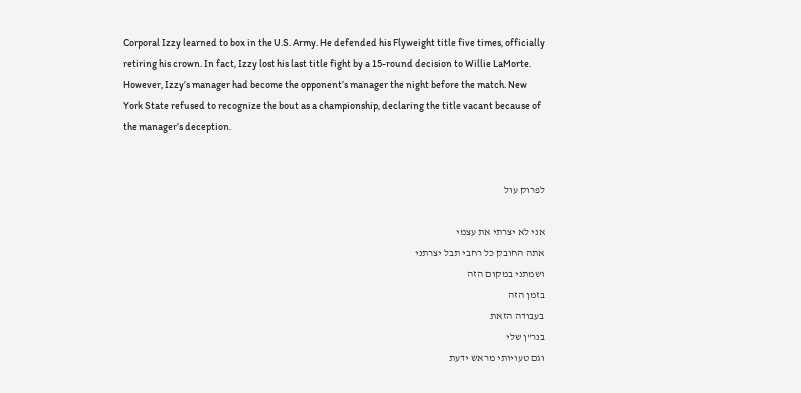Corporal Izzy learned to box in the U.S. Army. He defended his Flyweight title five times, officially retiring his crown. In fact, Izzy lost his last title fight by a 15-round decision to Willie LaMorte. However, Izzy’s manager had become the opponent’s manager the night before the match. New York State refused to recognize the bout as a championship, declaring the title vacant because of the manager’s deception.


לפרוק עול

אני לא יצרתי את עצמי
אתה החובק כל רחבי תבל יצרתני
ושמתני במקום הזה
בזמן הזה
בעבודה הזאת
בנר"ן שלי
וגם טעויותי מראש ידעת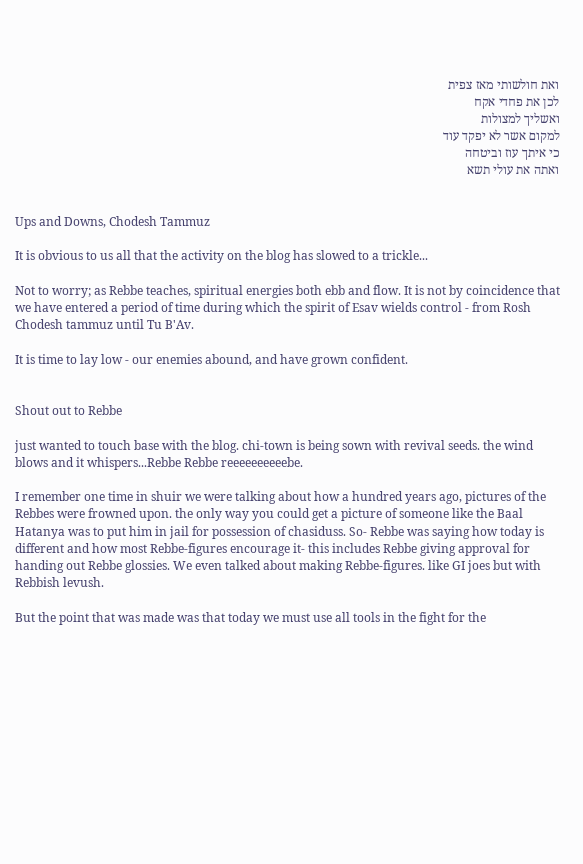ואת חולשותי מאז צפית
לכן את פחדי אקח
ואשליך למצולות
למקום אשר לא יפקד עוד
כי איתך עוז וביטחה
ואתה את עולי תשא


Ups and Downs, Chodesh Tammuz

It is obvious to us all that the activity on the blog has slowed to a trickle...

Not to worry; as Rebbe teaches, spiritual energies both ebb and flow. It is not by coincidence that we have entered a period of time during which the spirit of Esav wields control - from Rosh Chodesh tammuz until Tu B'Av.

It is time to lay low - our enemies abound, and have grown confident.


Shout out to Rebbe

just wanted to touch base with the blog. chi-town is being sown with revival seeds. the wind blows and it whispers...Rebbe Rebbe reeeeeeeeeebe.

I remember one time in shuir we were talking about how a hundred years ago, pictures of the Rebbes were frowned upon. the only way you could get a picture of someone like the Baal Hatanya was to put him in jail for possession of chasiduss. So- Rebbe was saying how today is different and how most Rebbe-figures encourage it- this includes Rebbe giving approval for handing out Rebbe glossies. We even talked about making Rebbe-figures. like GI joes but with Rebbish levush.

But the point that was made was that today we must use all tools in the fight for the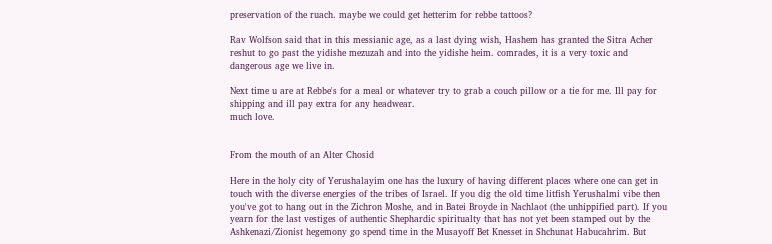preservation of the ruach. maybe we could get hetterim for rebbe tattoos?

Rav Wolfson said that in this messianic age, as a last dying wish, Hashem has granted the Sitra Acher reshut to go past the yidishe mezuzah and into the yidishe heim. comrades, it is a very toxic and dangerous age we live in.

Next time u are at Rebbe's for a meal or whatever try to grab a couch pillow or a tie for me. Ill pay for shipping and ill pay extra for any headwear.
much love.


From the mouth of an Alter Chosid

Here in the holy city of Yerushalayim one has the luxury of having different places where one can get in touch with the diverse energies of the tribes of Israel. If you dig the old time litfish Yerushalmi vibe then you've got to hang out in the Zichron Moshe, and in Batei Broyde in Nachlaot (the unhippified part). If you yearn for the last vestiges of authentic Shephardic spiritualty that has not yet been stamped out by the Ashkenazi/Zionist hegemony go spend time in the Musayoff Bet Knesset in Shchunat Habucahrim. But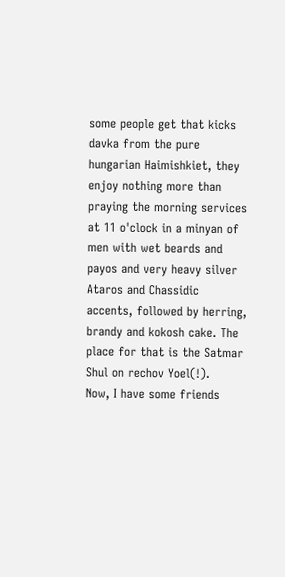some people get that kicks davka from the pure hungarian Haimishkiet, they enjoy nothing more than praying the morning services at 11 o'clock in a minyan of men with wet beards and payos and very heavy silver Ataros and Chassidic accents, followed by herring, brandy and kokosh cake. The place for that is the Satmar Shul on rechov Yoel(!).
Now, I have some friends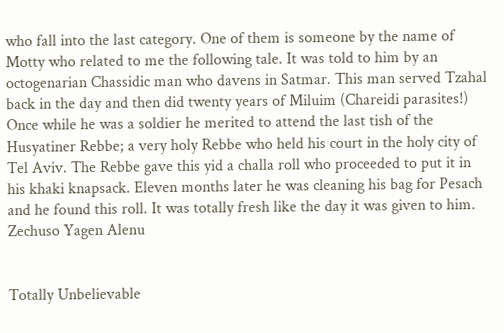who fall into the last category. One of them is someone by the name of Motty who related to me the following tale. It was told to him by an octogenarian Chassidic man who davens in Satmar. This man served Tzahal back in the day and then did twenty years of Miluim (Chareidi parasites!) Once while he was a soldier he merited to attend the last tish of the Husyatiner Rebbe; a very holy Rebbe who held his court in the holy city of Tel Aviv. The Rebbe gave this yid a challa roll who proceeded to put it in his khaki knapsack. Eleven months later he was cleaning his bag for Pesach and he found this roll. It was totally fresh like the day it was given to him.
Zechuso Yagen Alenu


Totally Unbelievable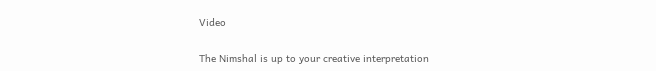Video

The Nimshal is up to your creative interpretation